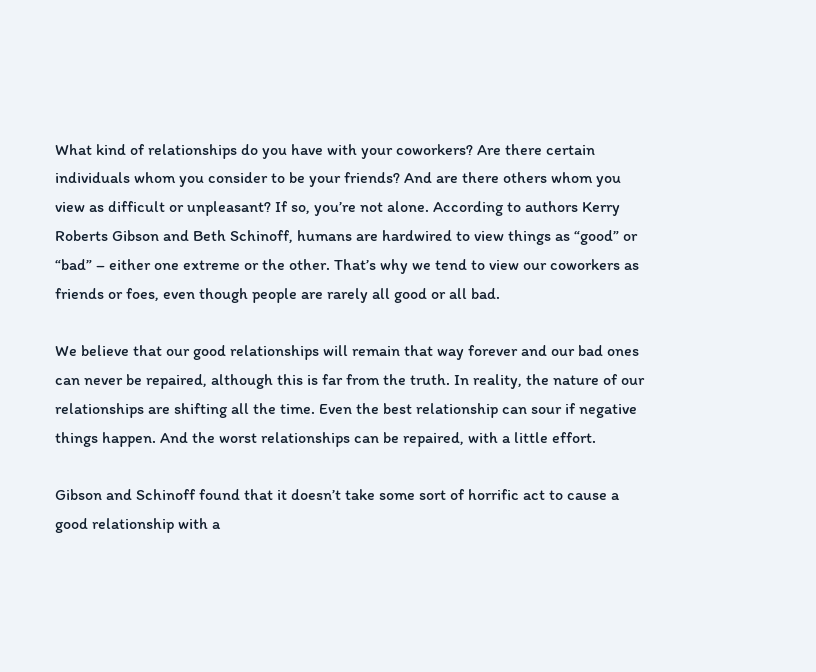What kind of relationships do you have with your coworkers? Are there certain individuals whom you consider to be your friends? And are there others whom you view as difficult or unpleasant? If so, you’re not alone. According to authors Kerry Roberts Gibson and Beth Schinoff, humans are hardwired to view things as “good” or “bad” – either one extreme or the other. That’s why we tend to view our coworkers as friends or foes, even though people are rarely all good or all bad.

We believe that our good relationships will remain that way forever and our bad ones can never be repaired, although this is far from the truth. In reality, the nature of our relationships are shifting all the time. Even the best relationship can sour if negative things happen. And the worst relationships can be repaired, with a little effort.

Gibson and Schinoff found that it doesn’t take some sort of horrific act to cause a good relationship with a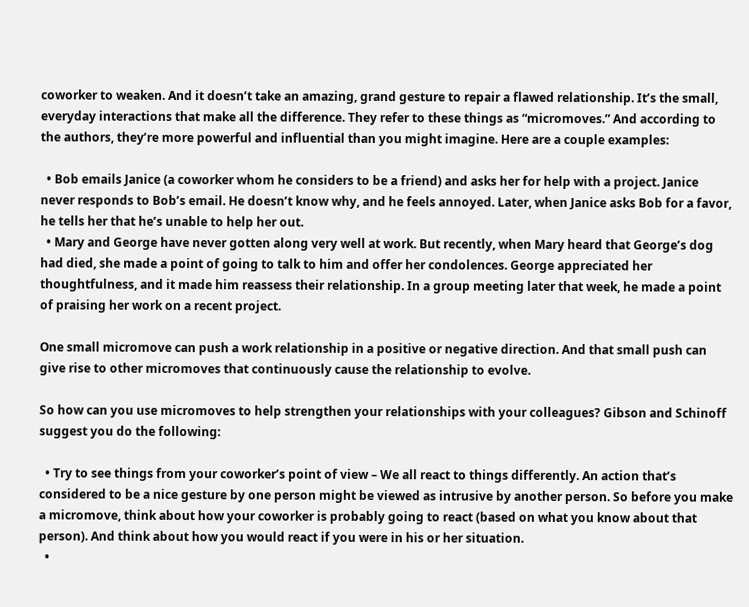coworker to weaken. And it doesn’t take an amazing, grand gesture to repair a flawed relationship. It’s the small, everyday interactions that make all the difference. They refer to these things as “micromoves.” And according to the authors, they’re more powerful and influential than you might imagine. Here are a couple examples:

  • Bob emails Janice (a coworker whom he considers to be a friend) and asks her for help with a project. Janice never responds to Bob’s email. He doesn’t know why, and he feels annoyed. Later, when Janice asks Bob for a favor, he tells her that he’s unable to help her out.
  • Mary and George have never gotten along very well at work. But recently, when Mary heard that George’s dog had died, she made a point of going to talk to him and offer her condolences. George appreciated her thoughtfulness, and it made him reassess their relationship. In a group meeting later that week, he made a point of praising her work on a recent project.

One small micromove can push a work relationship in a positive or negative direction. And that small push can give rise to other micromoves that continuously cause the relationship to evolve.

So how can you use micromoves to help strengthen your relationships with your colleagues? Gibson and Schinoff suggest you do the following:

  • Try to see things from your coworker’s point of view – We all react to things differently. An action that’s considered to be a nice gesture by one person might be viewed as intrusive by another person. So before you make a micromove, think about how your coworker is probably going to react (based on what you know about that person). And think about how you would react if you were in his or her situation.
  •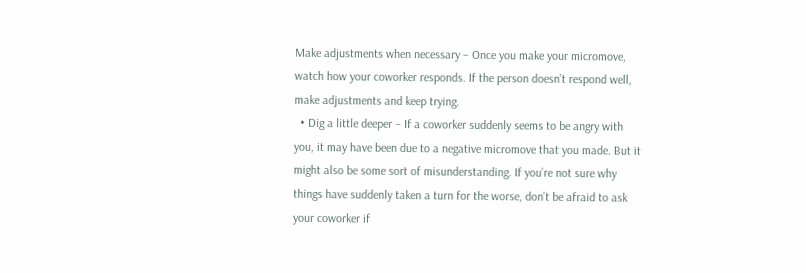Make adjustments when necessary – Once you make your micromove, watch how your coworker responds. If the person doesn’t respond well, make adjustments and keep trying.
  • Dig a little deeper – If a coworker suddenly seems to be angry with you, it may have been due to a negative micromove that you made. But it might also be some sort of misunderstanding. If you’re not sure why things have suddenly taken a turn for the worse, don’t be afraid to ask your coworker if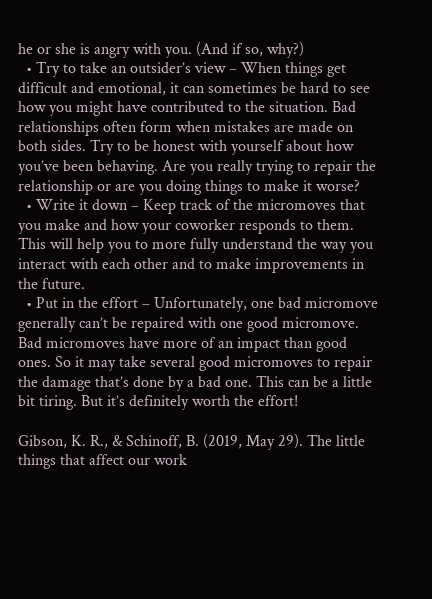he or she is angry with you. (And if so, why?)
  • Try to take an outsider’s view – When things get difficult and emotional, it can sometimes be hard to see how you might have contributed to the situation. Bad relationships often form when mistakes are made on both sides. Try to be honest with yourself about how you’ve been behaving. Are you really trying to repair the relationship or are you doing things to make it worse?
  • Write it down – Keep track of the micromoves that you make and how your coworker responds to them. This will help you to more fully understand the way you interact with each other and to make improvements in the future.
  • Put in the effort – Unfortunately, one bad micromove generally can’t be repaired with one good micromove. Bad micromoves have more of an impact than good ones. So it may take several good micromoves to repair the damage that’s done by a bad one. This can be a little bit tiring. But it’s definitely worth the effort!

Gibson, K. R., & Schinoff, B. (2019, May 29). The little things that affect our work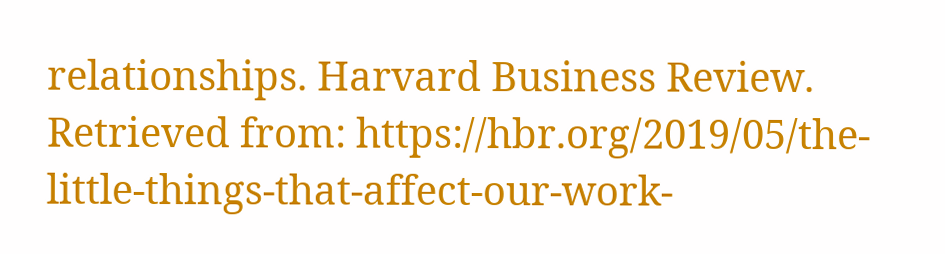relationships. Harvard Business Review. Retrieved from: https://hbr.org/2019/05/the-little-things-that-affect-our-work-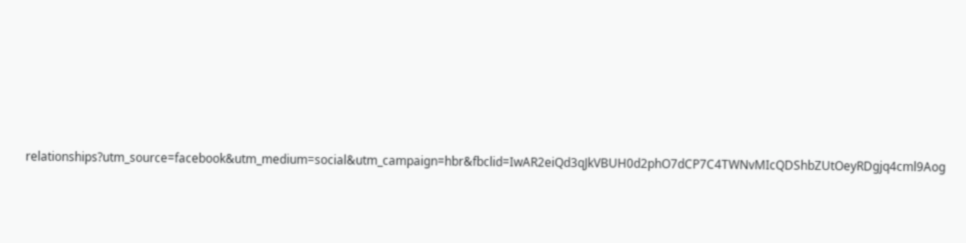relationships?utm_source=facebook&utm_medium=social&utm_campaign=hbr&fbclid=IwAR2eiQd3qJkVBUH0d2phO7dCP7C4TWNvMIcQDShbZUtOeyRDgjq4cml9Aog